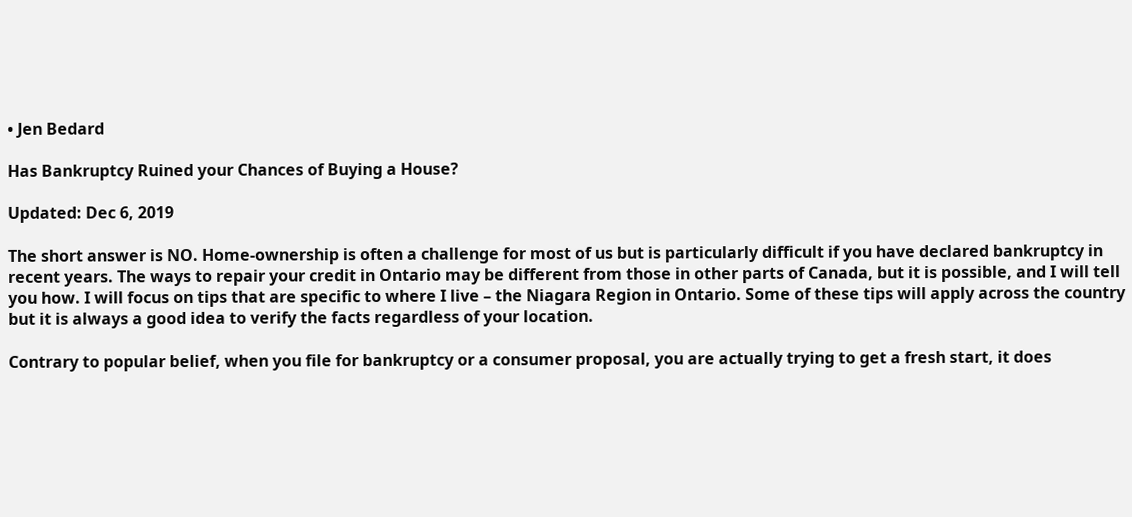• Jen Bedard

Has Bankruptcy Ruined your Chances of Buying a House?

Updated: Dec 6, 2019

The short answer is NO. Home-ownership is often a challenge for most of us but is particularly difficult if you have declared bankruptcy in recent years. The ways to repair your credit in Ontario may be different from those in other parts of Canada, but it is possible, and I will tell you how. I will focus on tips that are specific to where I live – the Niagara Region in Ontario. Some of these tips will apply across the country but it is always a good idea to verify the facts regardless of your location.

Contrary to popular belief, when you file for bankruptcy or a consumer proposal, you are actually trying to get a fresh start, it does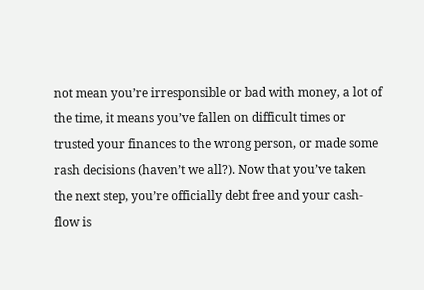not mean you’re irresponsible or bad with money, a lot of the time, it means you’ve fallen on difficult times or trusted your finances to the wrong person, or made some rash decisions (haven’t we all?). Now that you’ve taken the next step, you’re officially debt free and your cash-flow is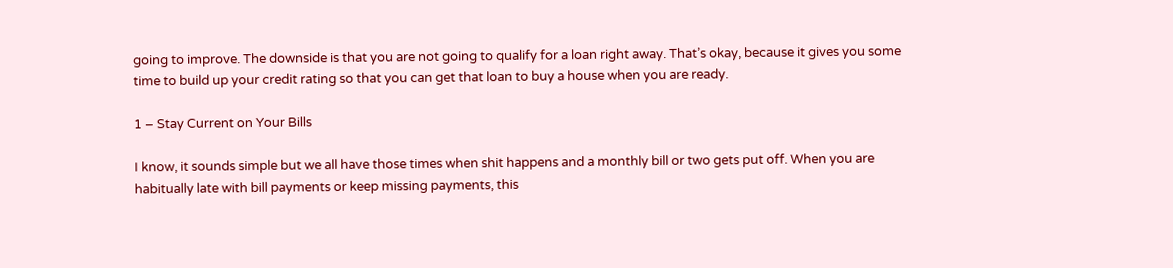going to improve. The downside is that you are not going to qualify for a loan right away. That’s okay, because it gives you some time to build up your credit rating so that you can get that loan to buy a house when you are ready.

1 – Stay Current on Your Bills

I know, it sounds simple but we all have those times when shit happens and a monthly bill or two gets put off. When you are habitually late with bill payments or keep missing payments, this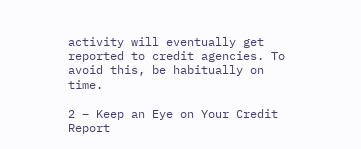activity will eventually get reported to credit agencies. To avoid this, be habitually on time.

2 – Keep an Eye on Your Credit Report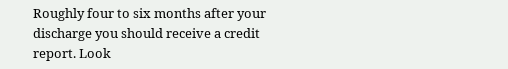Roughly four to six months after your discharge you should receive a credit report. Look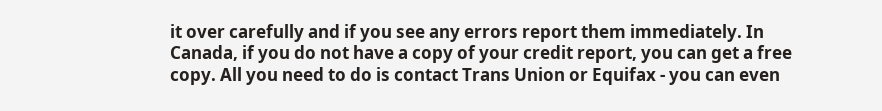it over carefully and if you see any errors report them immediately. In Canada, if you do not have a copy of your credit report, you can get a free copy. All you need to do is contact Trans Union or Equifax - you can even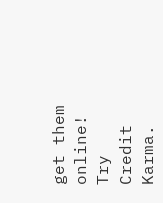get them online! Try Credit Karma.